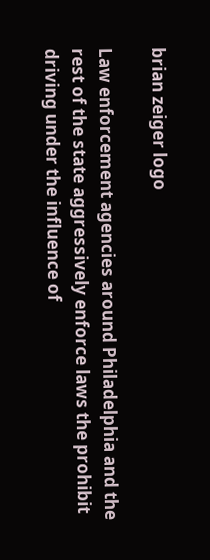brian zeiger logo

Law enforcement agencies around Philadelphia and the rest of the state aggressively enforce laws the prohibit driving under the influence of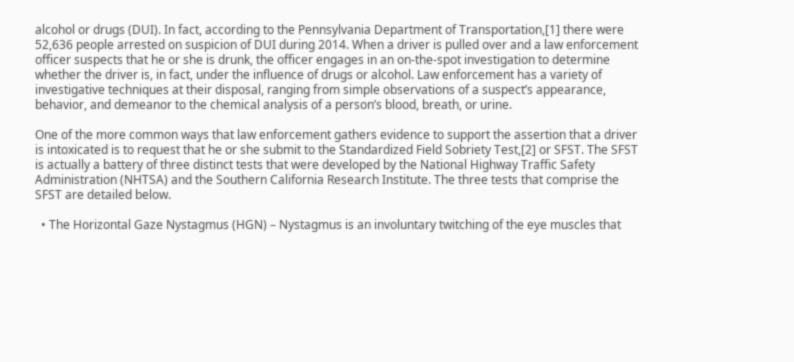alcohol or drugs (DUI). In fact, according to the Pennsylvania Department of Transportation,[1] there were 52,636 people arrested on suspicion of DUI during 2014. When a driver is pulled over and a law enforcement officer suspects that he or she is drunk, the officer engages in an on-the-spot investigation to determine whether the driver is, in fact, under the influence of drugs or alcohol. Law enforcement has a variety of investigative techniques at their disposal, ranging from simple observations of a suspect’s appearance, behavior, and demeanor to the chemical analysis of a person’s blood, breath, or urine.

One of the more common ways that law enforcement gathers evidence to support the assertion that a driver is intoxicated is to request that he or she submit to the Standardized Field Sobriety Test,[2] or SFST. The SFST is actually a battery of three distinct tests that were developed by the National Highway Traffic Safety Administration (NHTSA) and the Southern California Research Institute. The three tests that comprise the SFST are detailed below.

  • The Horizontal Gaze Nystagmus (HGN) – Nystagmus is an involuntary twitching of the eye muscles that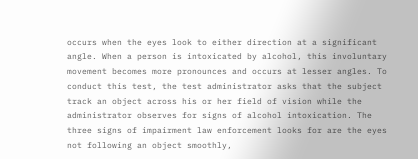occurs when the eyes look to either direction at a significant angle. When a person is intoxicated by alcohol, this involuntary movement becomes more pronounces and occurs at lesser angles. To conduct this test, the test administrator asks that the subject track an object across his or her field of vision while the administrator observes for signs of alcohol intoxication. The three signs of impairment law enforcement looks for are the eyes not following an object smoothly,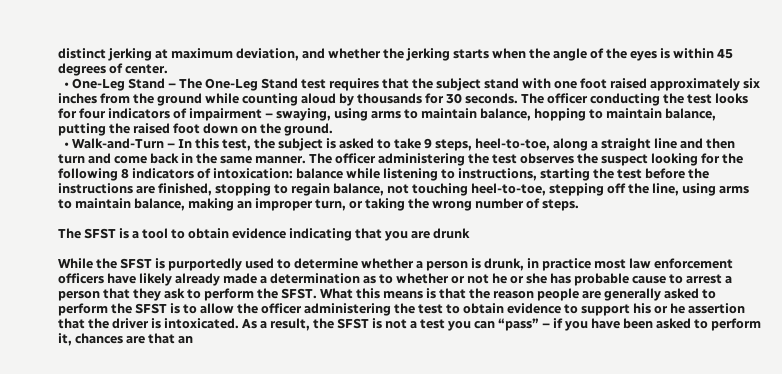distinct jerking at maximum deviation, and whether the jerking starts when the angle of the eyes is within 45 degrees of center.
  • One-Leg Stand – The One-Leg Stand test requires that the subject stand with one foot raised approximately six inches from the ground while counting aloud by thousands for 30 seconds. The officer conducting the test looks for four indicators of impairment – swaying, using arms to maintain balance, hopping to maintain balance, putting the raised foot down on the ground.
  • Walk-and-Turn – In this test, the subject is asked to take 9 steps, heel-to-toe, along a straight line and then turn and come back in the same manner. The officer administering the test observes the suspect looking for the following 8 indicators of intoxication: balance while listening to instructions, starting the test before the instructions are finished, stopping to regain balance, not touching heel-to-toe, stepping off the line, using arms to maintain balance, making an improper turn, or taking the wrong number of steps.

The SFST is a tool to obtain evidence indicating that you are drunk

While the SFST is purportedly used to determine whether a person is drunk, in practice most law enforcement officers have likely already made a determination as to whether or not he or she has probable cause to arrest a person that they ask to perform the SFST. What this means is that the reason people are generally asked to perform the SFST is to allow the officer administering the test to obtain evidence to support his or he assertion that the driver is intoxicated. As a result, the SFST is not a test you can “pass” – if you have been asked to perform it, chances are that an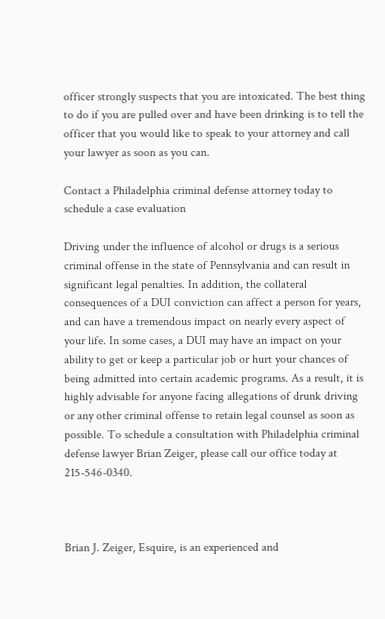officer strongly suspects that you are intoxicated. The best thing to do if you are pulled over and have been drinking is to tell the officer that you would like to speak to your attorney and call your lawyer as soon as you can.

Contact a Philadelphia criminal defense attorney today to schedule a case evaluation

Driving under the influence of alcohol or drugs is a serious criminal offense in the state of Pennsylvania and can result in significant legal penalties. In addition, the collateral consequences of a DUI conviction can affect a person for years, and can have a tremendous impact on nearly every aspect of your life. In some cases, a DUI may have an impact on your ability to get or keep a particular job or hurt your chances of being admitted into certain academic programs. As a result, it is highly advisable for anyone facing allegations of drunk driving or any other criminal offense to retain legal counsel as soon as possible. To schedule a consultation with Philadelphia criminal defense lawyer Brian Zeiger, please call our office today at 215-546-0340.



Brian J. Zeiger, Esquire, is an experienced and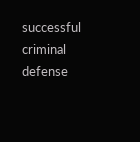successful criminal defense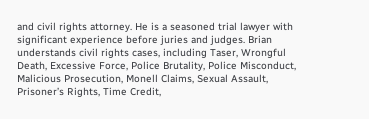and civil rights attorney. He is a seasoned trial lawyer with significant experience before juries and judges. Brian understands civil rights cases, including Taser, Wrongful Death, Excessive Force, Police Brutality, Police Misconduct, Malicious Prosecution, Monell Claims, Sexual Assault, Prisoner’s Rights, Time Credit,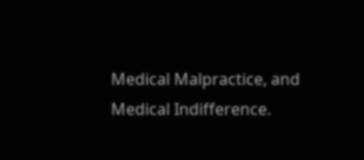Medical Malpractice, and Medical Indifference.